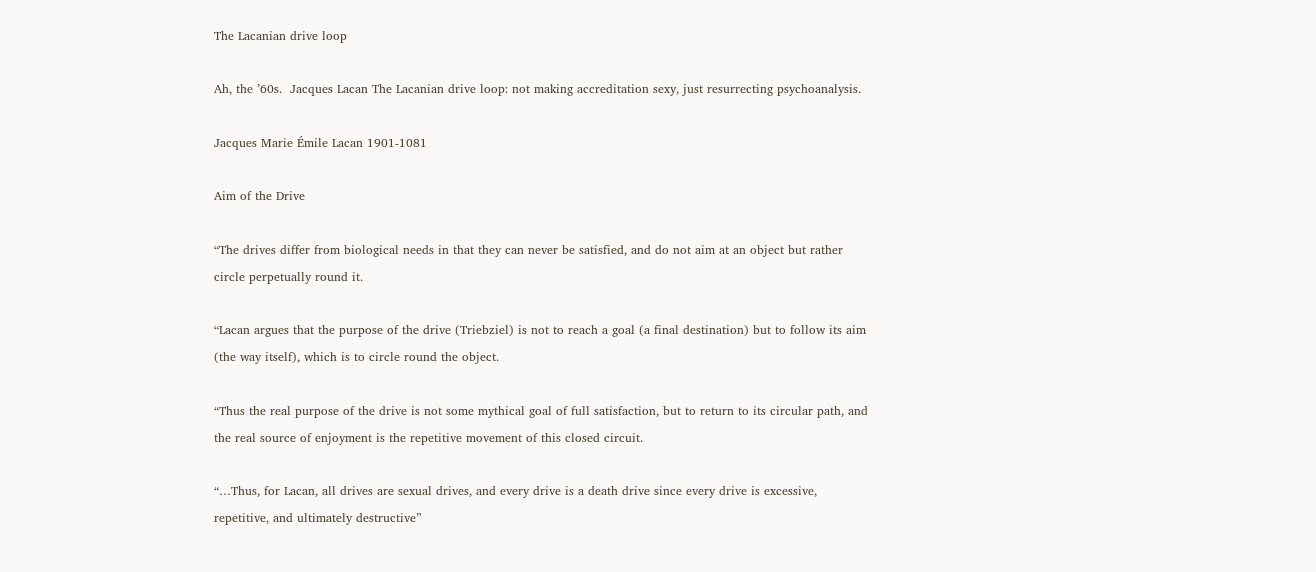The Lacanian drive loop

Ah, the ’60s.  Jacques Lacan The Lacanian drive loop: not making accreditation sexy, just resurrecting psychoanalysis.

Jacques Marie Émile Lacan 1901-1081

Aim of the Drive

“The drives differ from biological needs in that they can never be satisfied, and do not aim at an object but rather circle perpetually round it.

“Lacan argues that the purpose of the drive (Triebziel) is not to reach a goal (a final destination) but to follow its aim (the way itself), which is to circle round the object.

“Thus the real purpose of the drive is not some mythical goal of full satisfaction, but to return to its circular path, and the real source of enjoyment is the repetitive movement of this closed circuit.

“…Thus, for Lacan, all drives are sexual drives, and every drive is a death drive since every drive is excessive, repetitive, and ultimately destructive”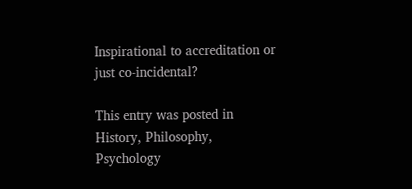Inspirational to accreditation or just co-incidental?

This entry was posted in History, Philosophy, Psychology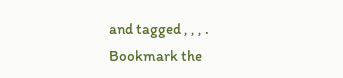and tagged , , , . Bookmark the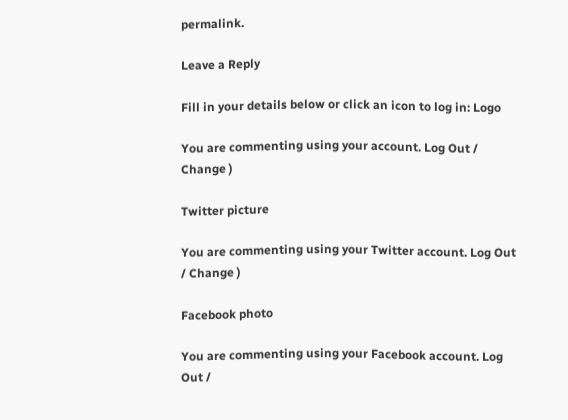permalink.

Leave a Reply

Fill in your details below or click an icon to log in: Logo

You are commenting using your account. Log Out / Change )

Twitter picture

You are commenting using your Twitter account. Log Out / Change )

Facebook photo

You are commenting using your Facebook account. Log Out /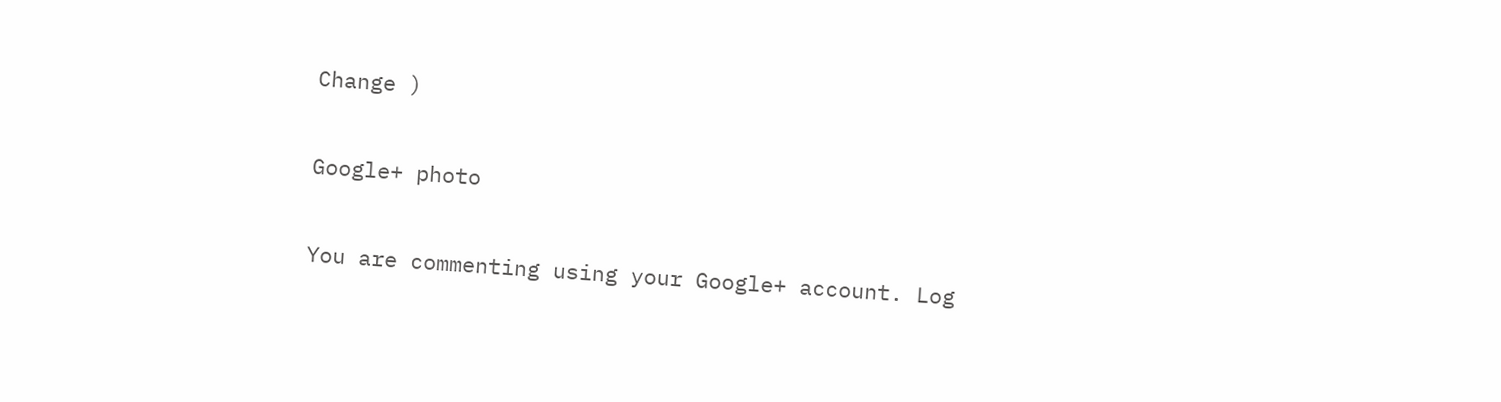Change )

Google+ photo

You are commenting using your Google+ account. Log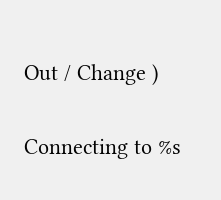Out / Change )

Connecting to %s